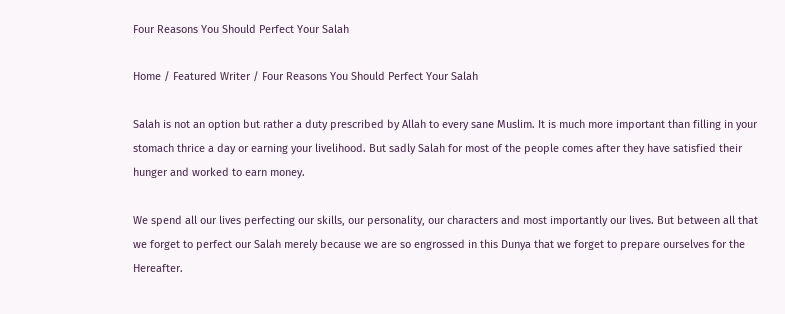Four Reasons You Should Perfect Your Salah

Home / Featured Writer / Four Reasons You Should Perfect Your Salah

Salah is not an option but rather a duty prescribed by Allah to every sane Muslim. It is much more important than filling in your stomach thrice a day or earning your livelihood. But sadly Salah for most of the people comes after they have satisfied their hunger and worked to earn money.

We spend all our lives perfecting our skills, our personality, our characters and most importantly our lives. But between all that we forget to perfect our Salah merely because we are so engrossed in this Dunya that we forget to prepare ourselves for the Hereafter.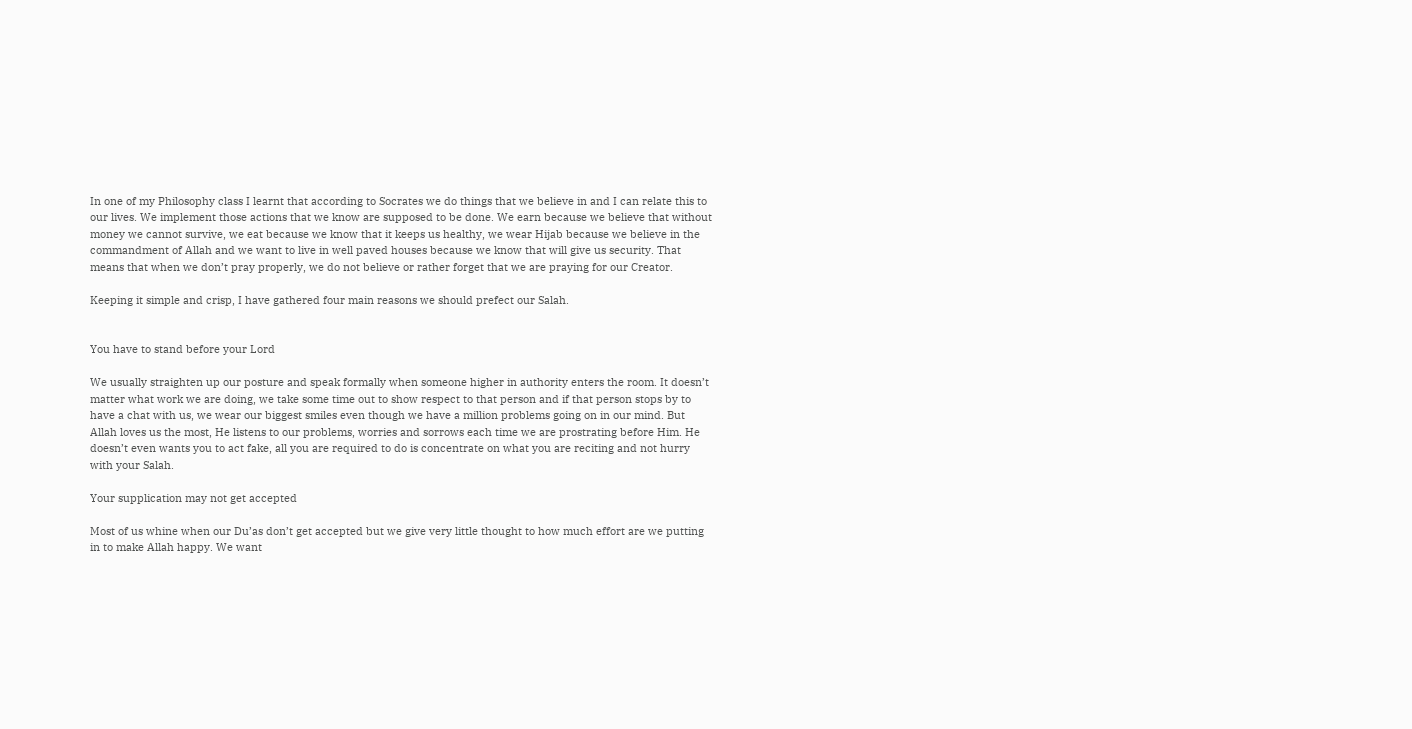In one of my Philosophy class I learnt that according to Socrates we do things that we believe in and I can relate this to our lives. We implement those actions that we know are supposed to be done. We earn because we believe that without money we cannot survive, we eat because we know that it keeps us healthy, we wear Hijab because we believe in the commandment of Allah and we want to live in well paved houses because we know that will give us security. That means that when we don’t pray properly, we do not believe or rather forget that we are praying for our Creator.

Keeping it simple and crisp, I have gathered four main reasons we should prefect our Salah.


You have to stand before your Lord

We usually straighten up our posture and speak formally when someone higher in authority enters the room. It doesn’t matter what work we are doing, we take some time out to show respect to that person and if that person stops by to have a chat with us, we wear our biggest smiles even though we have a million problems going on in our mind. But Allah loves us the most, He listens to our problems, worries and sorrows each time we are prostrating before Him. He doesn’t even wants you to act fake, all you are required to do is concentrate on what you are reciting and not hurry with your Salah.

Your supplication may not get accepted

Most of us whine when our Du’as don’t get accepted but we give very little thought to how much effort are we putting in to make Allah happy. We want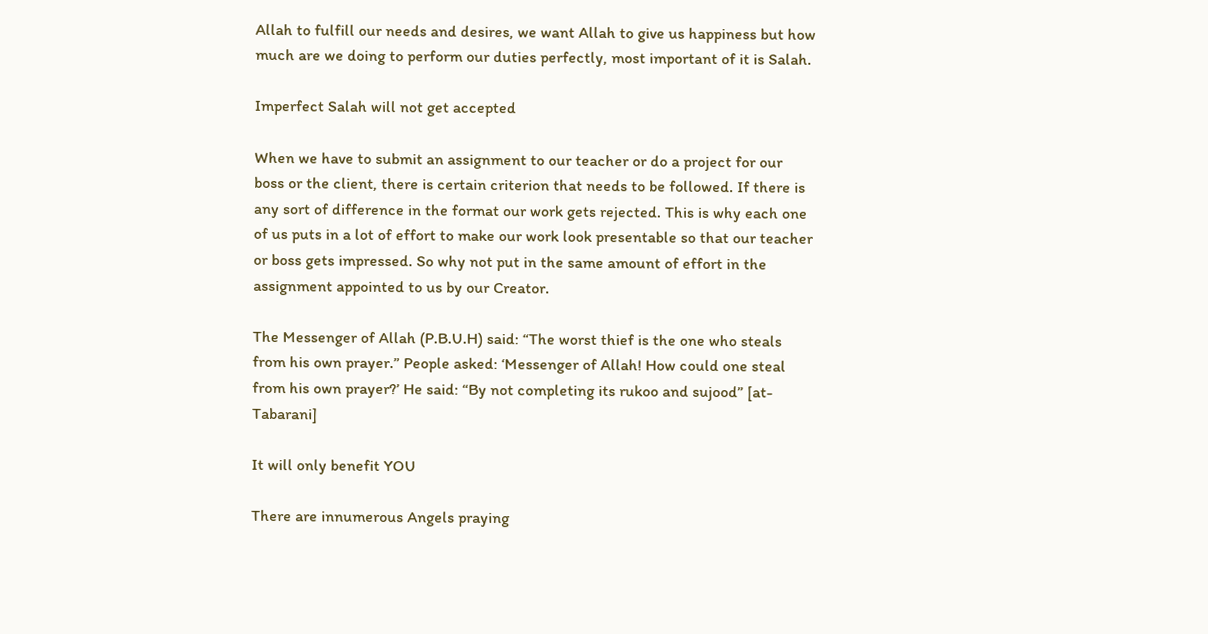Allah to fulfill our needs and desires, we want Allah to give us happiness but how much are we doing to perform our duties perfectly, most important of it is Salah.

Imperfect Salah will not get accepted

When we have to submit an assignment to our teacher or do a project for our boss or the client, there is certain criterion that needs to be followed. If there is any sort of difference in the format our work gets rejected. This is why each one of us puts in a lot of effort to make our work look presentable so that our teacher or boss gets impressed. So why not put in the same amount of effort in the assignment appointed to us by our Creator.

The Messenger of Allah (P.B.U.H) said: “The worst thief is the one who steals from his own prayer.” People asked: ‘Messenger of Allah! How could one steal from his own prayer?’ He said: “By not completing its rukoo and sujood” [at-Tabarani]

It will only benefit YOU

There are innumerous Angels praying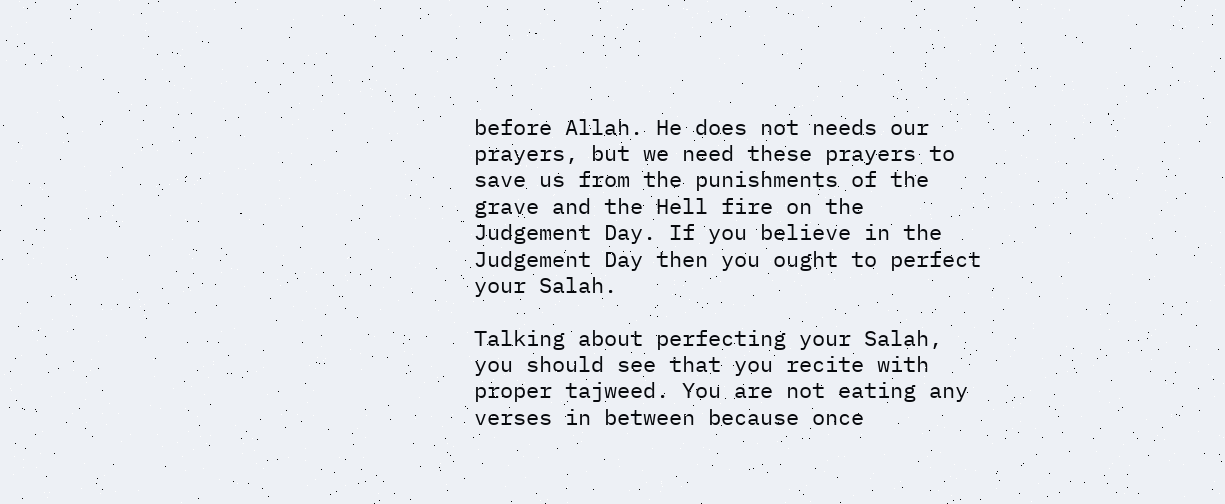before Allah. He does not needs our prayers, but we need these prayers to save us from the punishments of the grave and the Hell fire on the Judgement Day. If you believe in the Judgement Day then you ought to perfect your Salah.

Talking about perfecting your Salah, you should see that you recite with proper tajweed. You are not eating any verses in between because once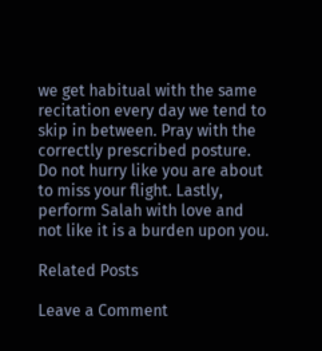we get habitual with the same recitation every day we tend to skip in between. Pray with the correctly prescribed posture. Do not hurry like you are about to miss your flight. Lastly, perform Salah with love and not like it is a burden upon you.

Related Posts

Leave a Comment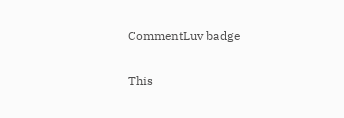CommentLuv badge

This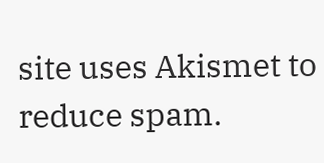site uses Akismet to reduce spam.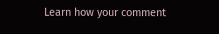Learn how your comment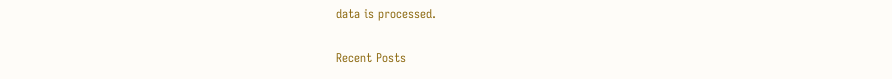data is processed.

Recent Posts